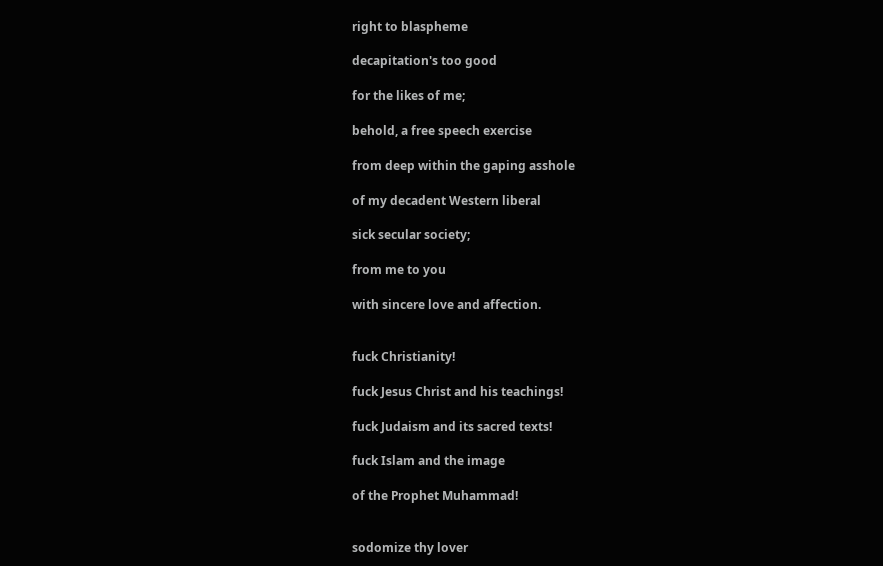right to blaspheme

decapitation's too good

for the likes of me;

behold, a free speech exercise

from deep within the gaping asshole

of my decadent Western liberal

sick secular society;

from me to you

with sincere love and affection.


fuck Christianity!

fuck Jesus Christ and his teachings!

fuck Judaism and its sacred texts!

fuck Islam and the image

of the Prophet Muhammad!


sodomize thy lover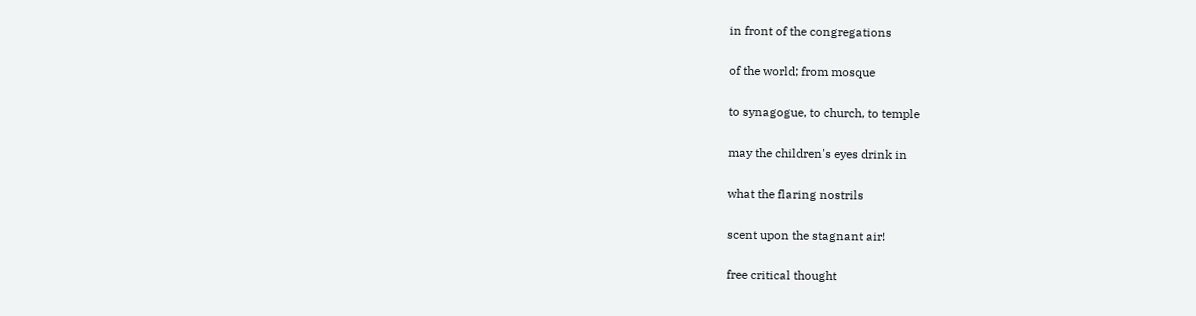in front of the congregations

of the world; from mosque

to synagogue, to church, to temple

may the children's eyes drink in

what the flaring nostrils

scent upon the stagnant air!

free critical thought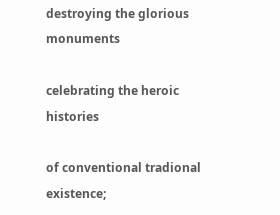destroying the glorious monuments

celebrating the heroic histories

of conventional tradional existence;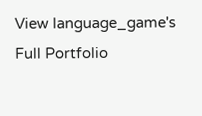View language_game's Full Portfolio